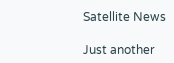Satellite News

Just another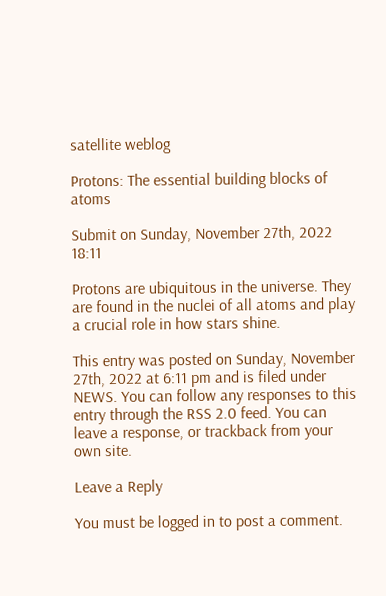satellite weblog

Protons: The essential building blocks of atoms

Submit on Sunday, November 27th, 2022 18:11

Protons are ubiquitous in the universe. They are found in the nuclei of all atoms and play a crucial role in how stars shine.

This entry was posted on Sunday, November 27th, 2022 at 6:11 pm and is filed under NEWS. You can follow any responses to this entry through the RSS 2.0 feed. You can leave a response, or trackback from your own site.

Leave a Reply

You must be logged in to post a comment.